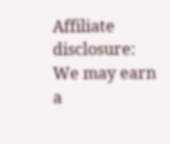Affiliate disclosure: We may earn a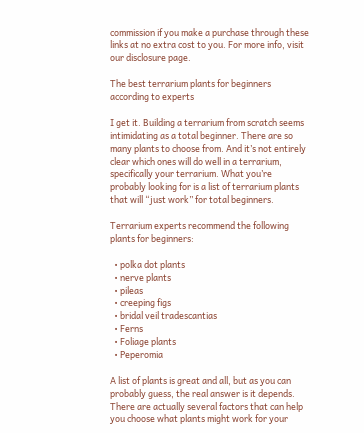commission if you make a purchase through these links at no extra cost to you. For more info, visit our disclosure page.

The best terrarium plants for beginners according to experts

I get it. Building a terrarium from scratch seems intimidating as a total beginner. There are so many plants to choose from. And it’s not entirely clear which ones will do well in a terrarium, specifically your terrarium. What you’re probably looking for is a list of terrarium plants that will “just work” for total beginners.

Terrarium experts recommend the following plants for beginners:

  • polka dot plants
  • nerve plants
  • pileas
  • creeping figs
  • bridal veil tradescantias
  • Ferns
  • Foliage plants
  • Peperomia

A list of plants is great and all, but as you can probably guess, the real answer is it depends. There are actually several factors that can help you choose what plants might work for your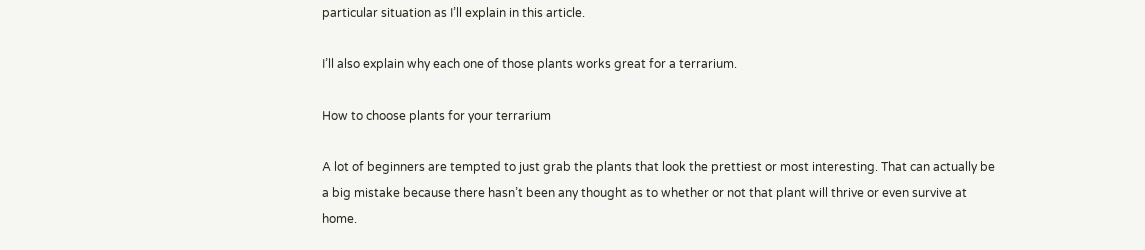particular situation as I’ll explain in this article.

I’ll also explain why each one of those plants works great for a terrarium.

How to choose plants for your terrarium

A lot of beginners are tempted to just grab the plants that look the prettiest or most interesting. That can actually be a big mistake because there hasn’t been any thought as to whether or not that plant will thrive or even survive at home.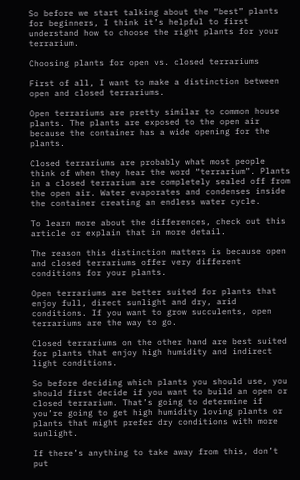So before we start talking about the “best” plants for beginners, I think it’s helpful to first understand how to choose the right plants for your terrarium.

Choosing plants for open vs. closed terrariums

First of all, I want to make a distinction between open and closed terrariums.

Open terrariums are pretty similar to common house plants. The plants are exposed to the open air because the container has a wide opening for the plants.

Closed terrariums are probably what most people think of when they hear the word “terrarium”. Plants in a closed terrarium are completely sealed off from the open air. Water evaporates and condenses inside the container creating an endless water cycle.

To learn more about the differences, check out this article or explain that in more detail.

The reason this distinction matters is because open and closed terrariums offer very different conditions for your plants.

Open terrariums are better suited for plants that enjoy full, direct sunlight and dry, arid conditions. If you want to grow succulents, open terrariums are the way to go.

Closed terrariums on the other hand are best suited for plants that enjoy high humidity and indirect light conditions.

So before deciding which plants you should use, you should first decide if you want to build an open or closed terrarium. That’s going to determine if you’re going to get high humidity loving plants or plants that might prefer dry conditions with more sunlight.

If there’s anything to take away from this, don’t put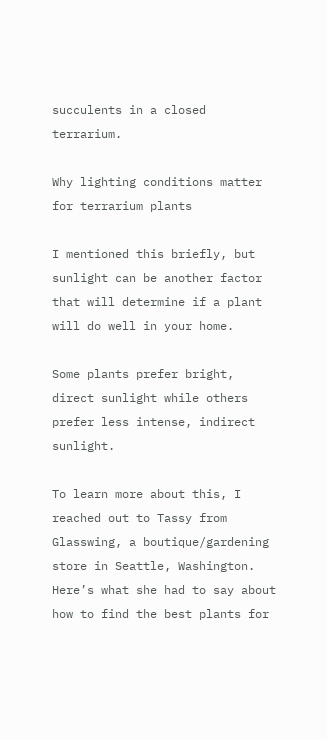succulents in a closed terrarium.

Why lighting conditions matter for terrarium plants

I mentioned this briefly, but sunlight can be another factor that will determine if a plant will do well in your home.

Some plants prefer bright, direct sunlight while others prefer less intense, indirect sunlight.

To learn more about this, I reached out to Tassy from Glasswing, a boutique/gardening store in Seattle, Washington. Here’s what she had to say about how to find the best plants for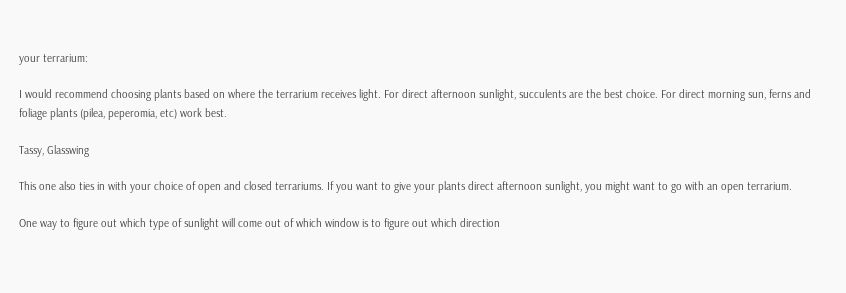your terrarium:

I would recommend choosing plants based on where the terrarium receives light. For direct afternoon sunlight, succulents are the best choice. For direct morning sun, ferns and foliage plants (pilea, peperomia, etc) work best.

Tassy, Glasswing

This one also ties in with your choice of open and closed terrariums. If you want to give your plants direct afternoon sunlight, you might want to go with an open terrarium.

One way to figure out which type of sunlight will come out of which window is to figure out which direction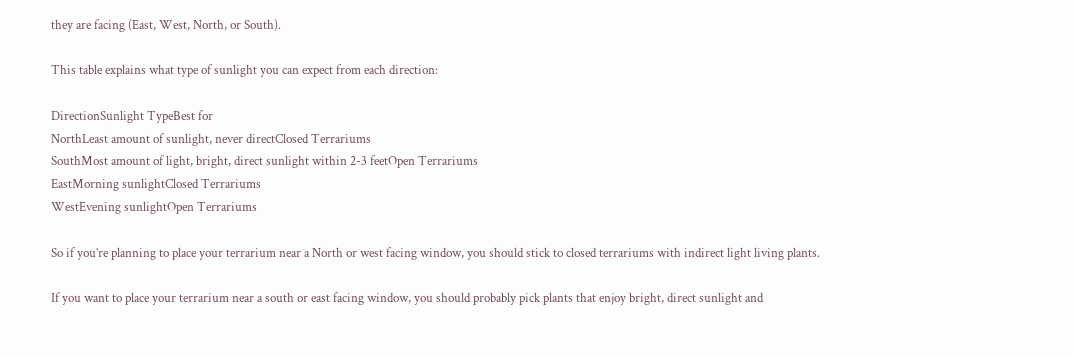they are facing (East, West, North, or South).

This table explains what type of sunlight you can expect from each direction:

DirectionSunlight TypeBest for
NorthLeast amount of sunlight, never directClosed Terrariums
SouthMost amount of light, bright, direct sunlight within 2-3 feetOpen Terrariums
EastMorning sunlightClosed Terrariums
WestEvening sunlightOpen Terrariums

So if you’re planning to place your terrarium near a North or west facing window, you should stick to closed terrariums with indirect light living plants.

If you want to place your terrarium near a south or east facing window, you should probably pick plants that enjoy bright, direct sunlight and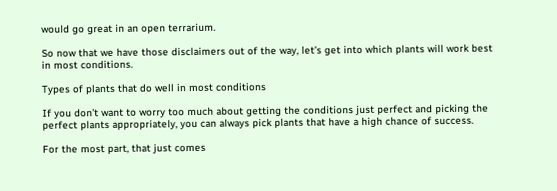would go great in an open terrarium.

So now that we have those disclaimers out of the way, let’s get into which plants will work best in most conditions.

Types of plants that do well in most conditions

If you don’t want to worry too much about getting the conditions just perfect and picking the perfect plants appropriately, you can always pick plants that have a high chance of success.

For the most part, that just comes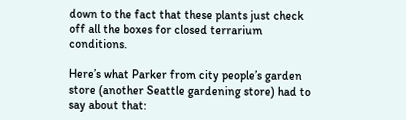down to the fact that these plants just check off all the boxes for closed terrarium conditions.

Here’s what Parker from city people’s garden store (another Seattle gardening store) had to say about that: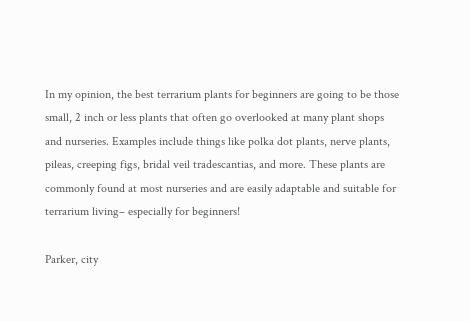In my opinion, the best terrarium plants for beginners are going to be those small, 2 inch or less plants that often go overlooked at many plant shops and nurseries. Examples include things like polka dot plants, nerve plants, pileas, creeping figs, bridal veil tradescantias, and more. These plants are commonly found at most nurseries and are easily adaptable and suitable for terrarium living– especially for beginners!

Parker, city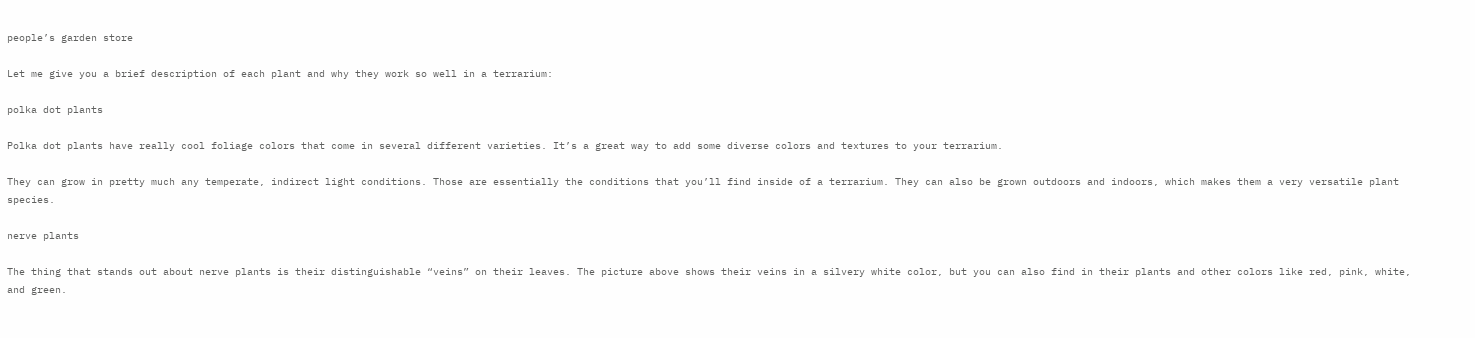people’s garden store

Let me give you a brief description of each plant and why they work so well in a terrarium:

polka dot plants

Polka dot plants have really cool foliage colors that come in several different varieties. It’s a great way to add some diverse colors and textures to your terrarium.

They can grow in pretty much any temperate, indirect light conditions. Those are essentially the conditions that you’ll find inside of a terrarium. They can also be grown outdoors and indoors, which makes them a very versatile plant species.

nerve plants

The thing that stands out about nerve plants is their distinguishable “veins” on their leaves. The picture above shows their veins in a silvery white color, but you can also find in their plants and other colors like red, pink, white, and green.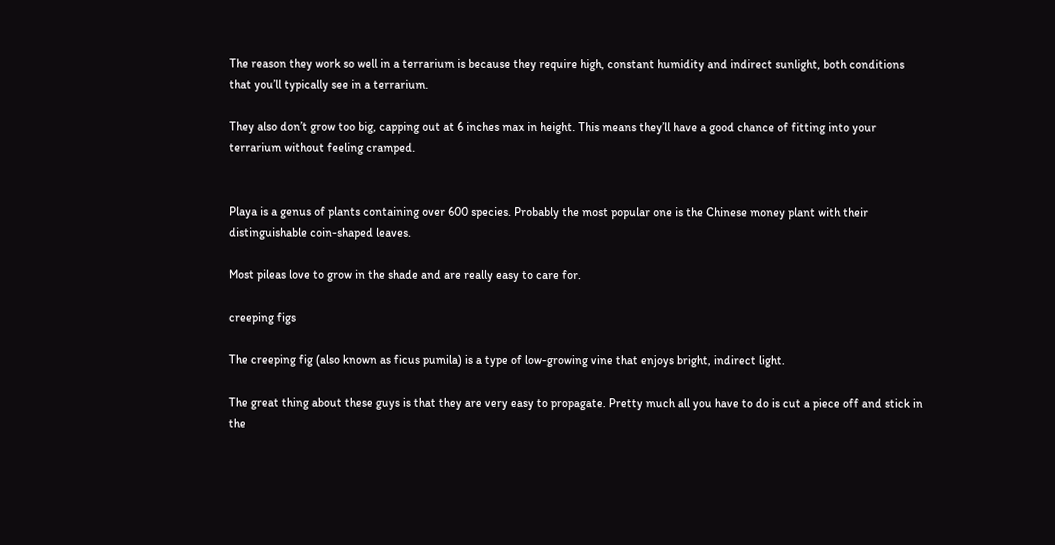The reason they work so well in a terrarium is because they require high, constant humidity and indirect sunlight, both conditions that you’ll typically see in a terrarium.

They also don’t grow too big, capping out at 6 inches max in height. This means they’ll have a good chance of fitting into your terrarium without feeling cramped.


Playa is a genus of plants containing over 600 species. Probably the most popular one is the Chinese money plant with their distinguishable coin-shaped leaves.

Most pileas love to grow in the shade and are really easy to care for.

creeping figs

The creeping fig (also known as ficus pumila) is a type of low-growing vine that enjoys bright, indirect light.

The great thing about these guys is that they are very easy to propagate. Pretty much all you have to do is cut a piece off and stick in the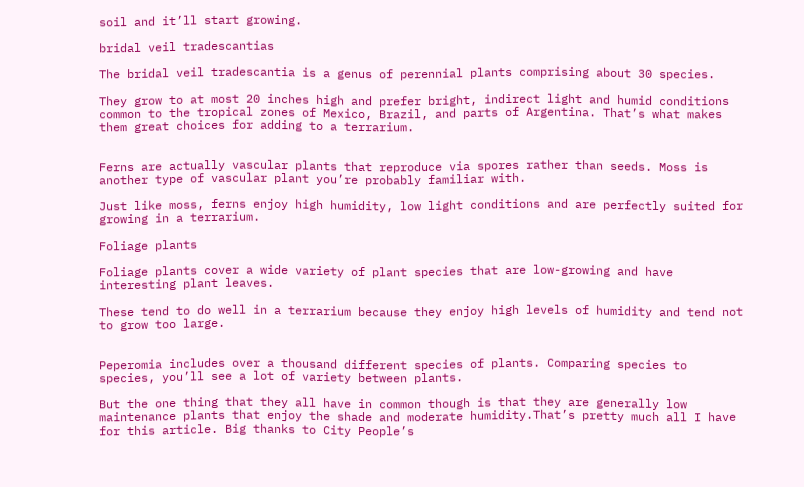soil and it’ll start growing.

bridal veil tradescantias

The bridal veil tradescantia is a genus of perennial plants comprising about 30 species.

They grow to at most 20 inches high and prefer bright, indirect light and humid conditions common to the tropical zones of Mexico, Brazil, and parts of Argentina. That’s what makes them great choices for adding to a terrarium.


Ferns are actually vascular plants that reproduce via spores rather than seeds. Moss is another type of vascular plant you’re probably familiar with.

Just like moss, ferns enjoy high humidity, low light conditions and are perfectly suited for growing in a terrarium.

Foliage plants

Foliage plants cover a wide variety of plant species that are low-growing and have interesting plant leaves.

These tend to do well in a terrarium because they enjoy high levels of humidity and tend not to grow too large.


Peperomia includes over a thousand different species of plants. Comparing species to species, you’ll see a lot of variety between plants.

But the one thing that they all have in common though is that they are generally low maintenance plants that enjoy the shade and moderate humidity.That’s pretty much all I have for this article. Big thanks to City People’s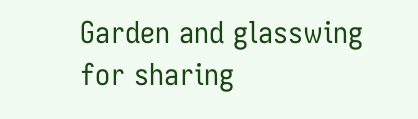Garden and glasswing for sharing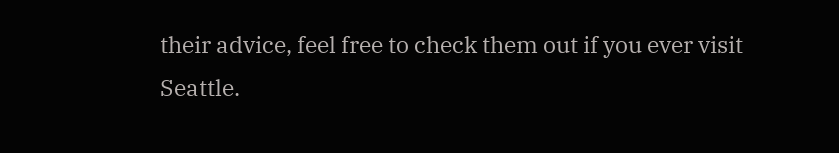their advice, feel free to check them out if you ever visit Seattle.